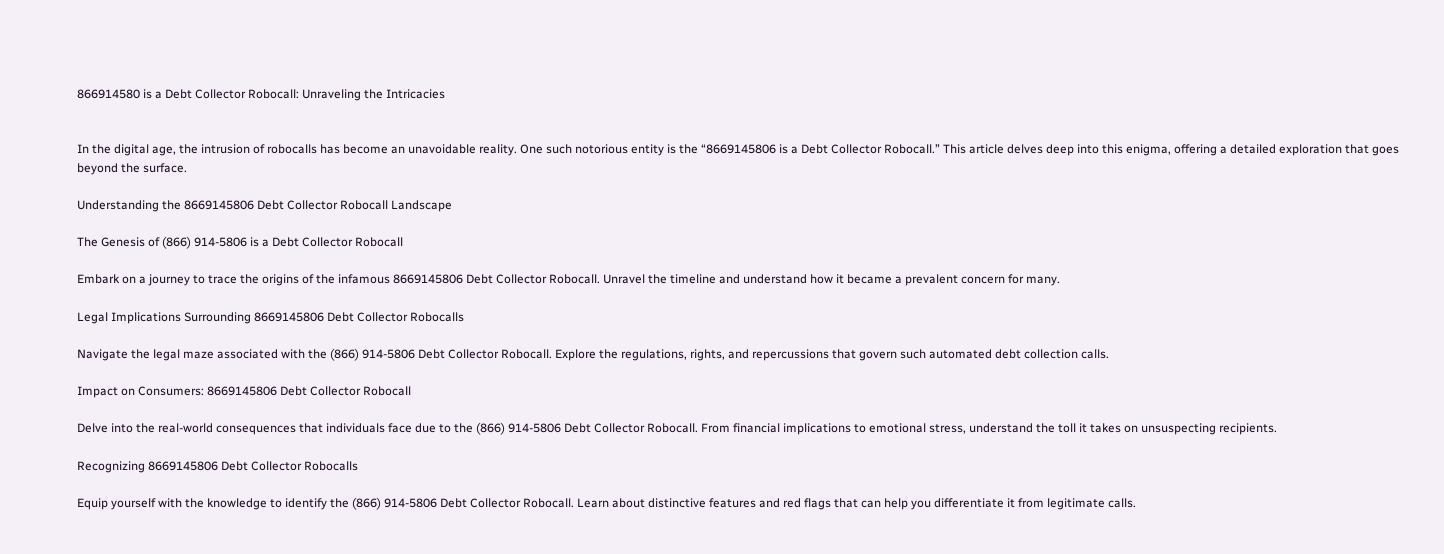866914580 is a Debt Collector Robocall: Unraveling the Intricacies


In the digital age, the intrusion of robocalls has become an unavoidable reality. One such notorious entity is the “8669145806 is a Debt Collector Robocall.” This article delves deep into this enigma, offering a detailed exploration that goes beyond the surface.

Understanding the 8669145806 Debt Collector Robocall Landscape

The Genesis of (866) 914-5806 is a Debt Collector Robocall

Embark on a journey to trace the origins of the infamous 8669145806 Debt Collector Robocall. Unravel the timeline and understand how it became a prevalent concern for many.

Legal Implications Surrounding 8669145806 Debt Collector Robocalls

Navigate the legal maze associated with the (866) 914-5806 Debt Collector Robocall. Explore the regulations, rights, and repercussions that govern such automated debt collection calls.

Impact on Consumers: 8669145806 Debt Collector Robocall

Delve into the real-world consequences that individuals face due to the (866) 914-5806 Debt Collector Robocall. From financial implications to emotional stress, understand the toll it takes on unsuspecting recipients.

Recognizing 8669145806 Debt Collector Robocalls

Equip yourself with the knowledge to identify the (866) 914-5806 Debt Collector Robocall. Learn about distinctive features and red flags that can help you differentiate it from legitimate calls.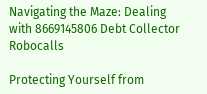Navigating the Maze: Dealing with 8669145806 Debt Collector Robocalls

Protecting Yourself from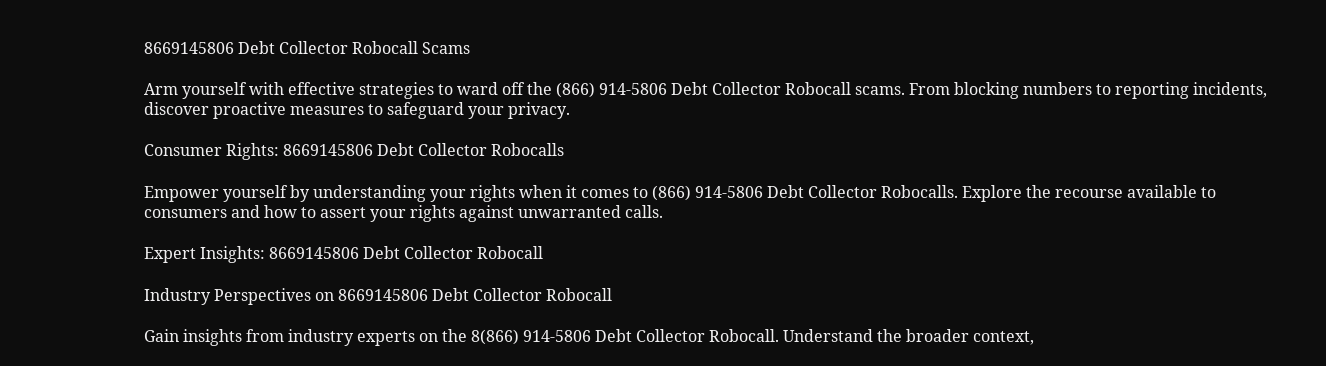8669145806 Debt Collector Robocall Scams

Arm yourself with effective strategies to ward off the (866) 914-5806 Debt Collector Robocall scams. From blocking numbers to reporting incidents, discover proactive measures to safeguard your privacy.

Consumer Rights: 8669145806 Debt Collector Robocalls

Empower yourself by understanding your rights when it comes to (866) 914-5806 Debt Collector Robocalls. Explore the recourse available to consumers and how to assert your rights against unwarranted calls.

Expert Insights: 8669145806 Debt Collector Robocall

Industry Perspectives on 8669145806 Debt Collector Robocall

Gain insights from industry experts on the 8(866) 914-5806 Debt Collector Robocall. Understand the broader context,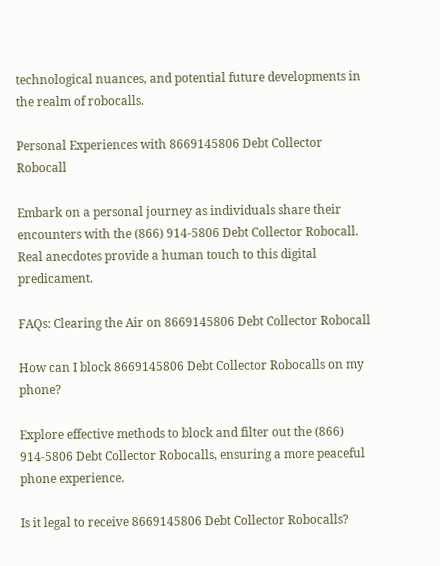technological nuances, and potential future developments in the realm of robocalls.

Personal Experiences with 8669145806 Debt Collector Robocall

Embark on a personal journey as individuals share their encounters with the (866) 914-5806 Debt Collector Robocall. Real anecdotes provide a human touch to this digital predicament.

FAQs: Clearing the Air on 8669145806 Debt Collector Robocall

How can I block 8669145806 Debt Collector Robocalls on my phone?

Explore effective methods to block and filter out the (866) 914-5806 Debt Collector Robocalls, ensuring a more peaceful phone experience.

Is it legal to receive 8669145806 Debt Collector Robocalls?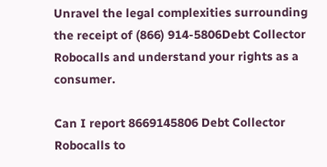Unravel the legal complexities surrounding the receipt of (866) 914-5806Debt Collector Robocalls and understand your rights as a consumer.

Can I report 8669145806 Debt Collector Robocalls to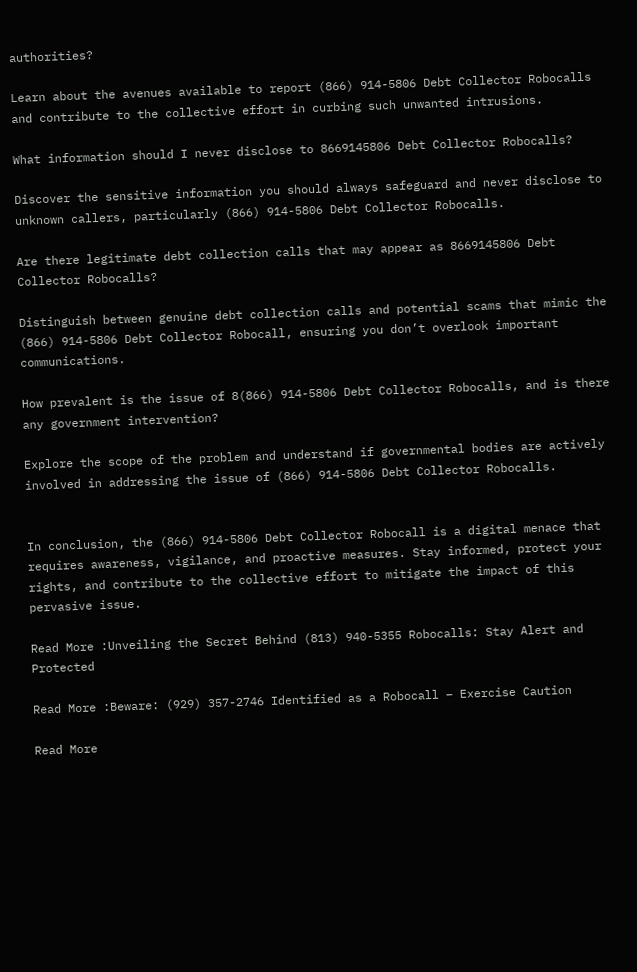authorities?

Learn about the avenues available to report (866) 914-5806 Debt Collector Robocalls and contribute to the collective effort in curbing such unwanted intrusions.

What information should I never disclose to 8669145806 Debt Collector Robocalls?

Discover the sensitive information you should always safeguard and never disclose to unknown callers, particularly (866) 914-5806 Debt Collector Robocalls.

Are there legitimate debt collection calls that may appear as 8669145806 Debt Collector Robocalls?

Distinguish between genuine debt collection calls and potential scams that mimic the (866) 914-5806 Debt Collector Robocall, ensuring you don’t overlook important communications.

How prevalent is the issue of 8(866) 914-5806 Debt Collector Robocalls, and is there any government intervention?

Explore the scope of the problem and understand if governmental bodies are actively involved in addressing the issue of (866) 914-5806 Debt Collector Robocalls.


In conclusion, the (866) 914-5806 Debt Collector Robocall is a digital menace that requires awareness, vigilance, and proactive measures. Stay informed, protect your rights, and contribute to the collective effort to mitigate the impact of this pervasive issue.

Read More :Unveiling the Secret Behind (813) 940-5355 Robocalls: Stay Alert and Protected

Read More :Beware: (929) 357-2746 Identified as a Robocall – Exercise Caution

Read More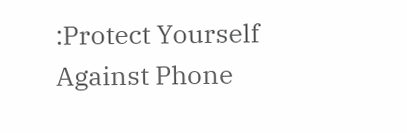:Protect Yourself Against Phone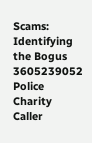Scams: Identifying the Bogus 3605239052 Police Charity Caller